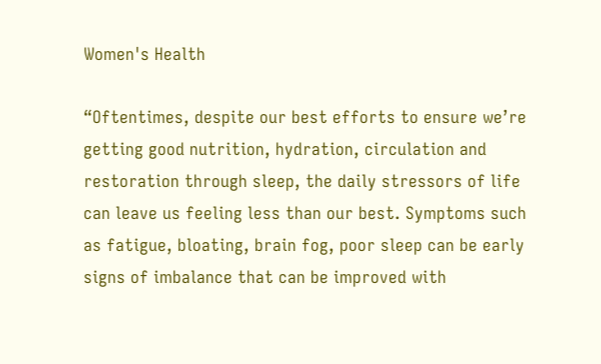Women's Health

“Oftentimes, despite our best efforts to ensure we’re getting good nutrition, hydration, circulation and restoration through sleep, the daily stressors of life can leave us feeling less than our best. Symptoms such as fatigue, bloating, brain fog, poor sleep can be early signs of imbalance that can be improved with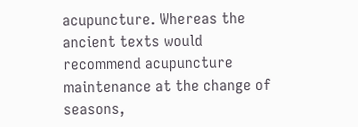acupuncture. Whereas the ancient texts would recommend acupuncture maintenance at the change of seasons,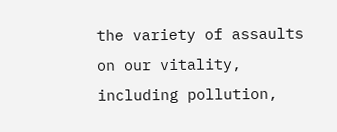the variety of assaults on our vitality, including pollution,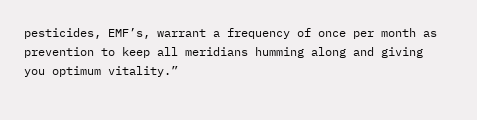pesticides, EMF’s, warrant a frequency of once per month as prevention to keep all meridians humming along and giving you optimum vitality.”